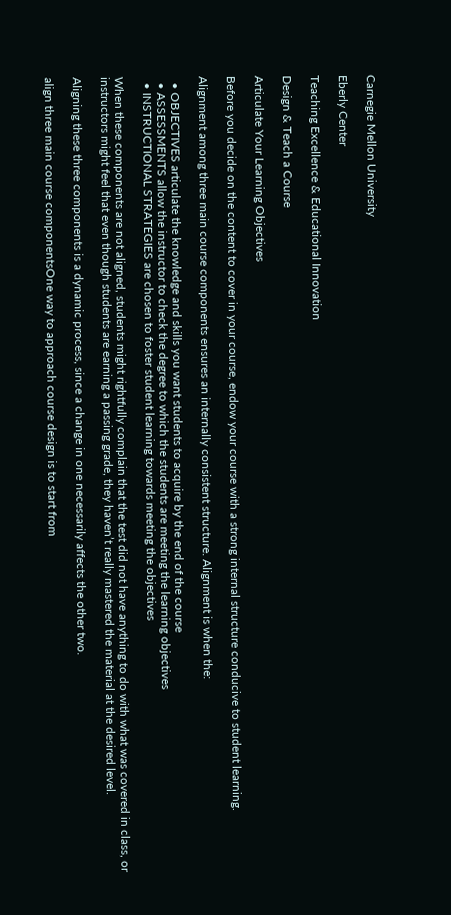Carnegie Mellon University

Eberly Center

Teaching Excellence & Educational Innovation

Design & Teach a Course

Articulate Your Learning Objectives

Before you decide on the content to cover in your course, endow your course with a strong internal structure conducive to student learning.

Alignment among three main course components ensures an internally consistent structure. Alignment is when the:

  • OBJECTIVES articulate the knowledge and skills you want students to acquire by the end of the course
  • ASSESSMENTS allow the instructor to check the degree to which the students are meeting the learning objectives
  • INSTRUCTIONAL STRATEGIES are chosen to foster student learning towards meeting the objectives

When these components are not aligned, students might rightfully complain that the test did not have anything to do with what was covered in class, or instructors might feel that even though students are earning a passing grade, they haven’t really mastered the material at the desired level.

Aligning these three components is a dynamic process, since a change in one necessarily affects the other two.

align three main course componentsOne way to approach course design is to start from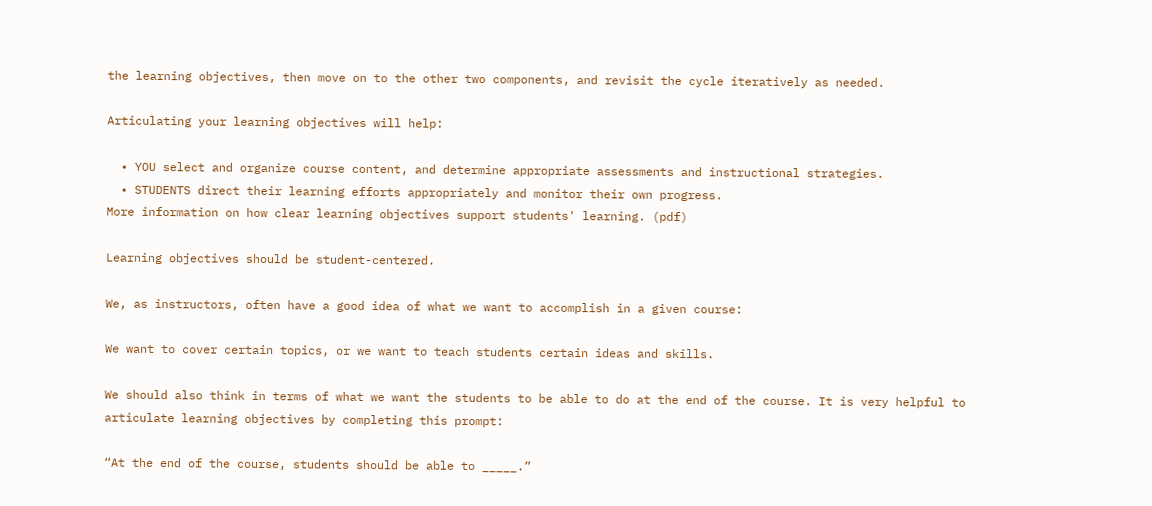the learning objectives, then move on to the other two components, and revisit the cycle iteratively as needed.

Articulating your learning objectives will help:

  • YOU select and organize course content, and determine appropriate assessments and instructional strategies.
  • STUDENTS direct their learning efforts appropriately and monitor their own progress.
More information on how clear learning objectives support students' learning. (pdf)

Learning objectives should be student-centered.

We, as instructors, often have a good idea of what we want to accomplish in a given course:

We want to cover certain topics, or we want to teach students certain ideas and skills.

We should also think in terms of what we want the students to be able to do at the end of the course. It is very helpful to articulate learning objectives by completing this prompt:

“At the end of the course, students should be able to _____.”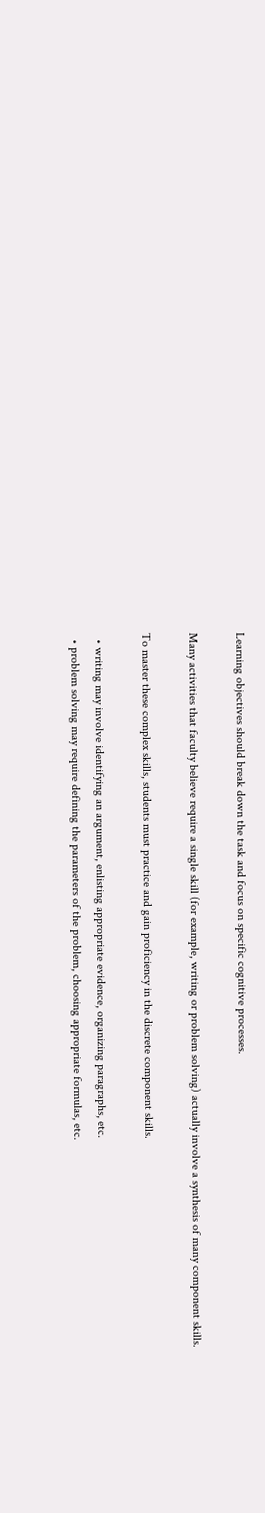Learning objectives should break down the task and focus on specific cognitive processes.

Many activities that faculty believe require a single skill (for example, writing or problem solving) actually involve a synthesis of many component skills.

To master these complex skills, students must practice and gain proficiency in the discrete component skills.

  • writing may involve identifying an argument, enlisting appropriate evidence, organizing paragraphs, etc.
  • problem solving may require defining the parameters of the problem, choosing appropriate formulas, etc.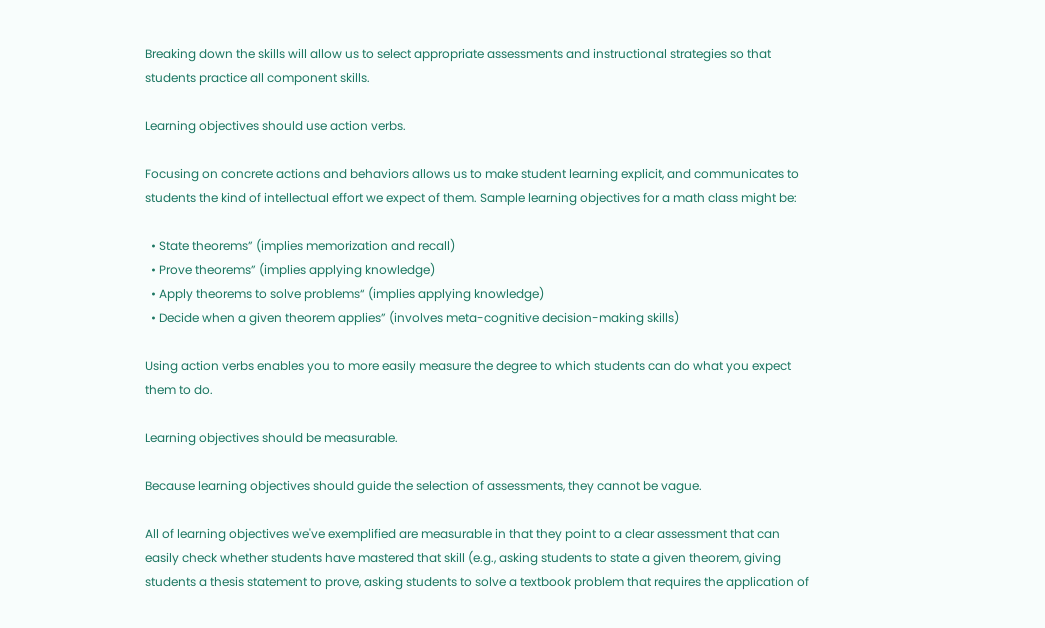Breaking down the skills will allow us to select appropriate assessments and instructional strategies so that students practice all component skills.

Learning objectives should use action verbs.

Focusing on concrete actions and behaviors allows us to make student learning explicit, and communicates to students the kind of intellectual effort we expect of them. Sample learning objectives for a math class might be:

  • State theorems” (implies memorization and recall)
  • Prove theorems” (implies applying knowledge)
  • Apply theorems to solve problems“ (implies applying knowledge)
  • Decide when a given theorem applies” (involves meta-cognitive decision-making skills)

Using action verbs enables you to more easily measure the degree to which students can do what you expect them to do.

Learning objectives should be measurable.

Because learning objectives should guide the selection of assessments, they cannot be vague.

All of learning objectives we've exemplified are measurable in that they point to a clear assessment that can easily check whether students have mastered that skill (e.g., asking students to state a given theorem, giving students a thesis statement to prove, asking students to solve a textbook problem that requires the application of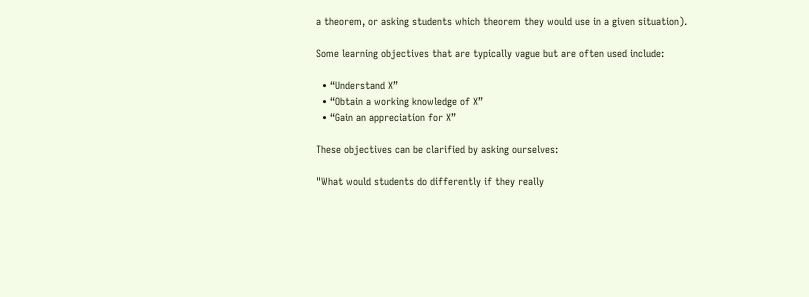a theorem, or asking students which theorem they would use in a given situation).

Some learning objectives that are typically vague but are often used include:

  • “Understand X”
  • “Obtain a working knowledge of X”
  • “Gain an appreciation for X”

These objectives can be clarified by asking ourselves:

"What would students do differently if they really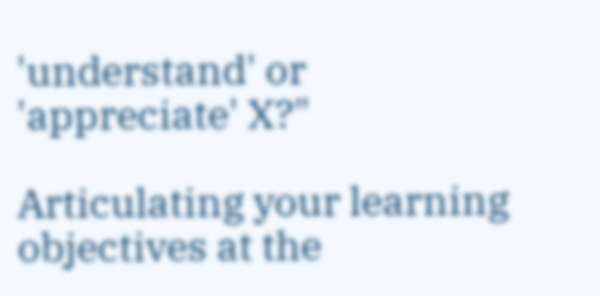'understand' or 'appreciate' X?"

Articulating your learning objectives at the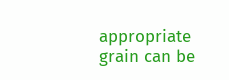appropriate grain can be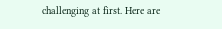challenging at first. Here are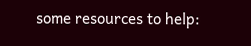some resources to help: